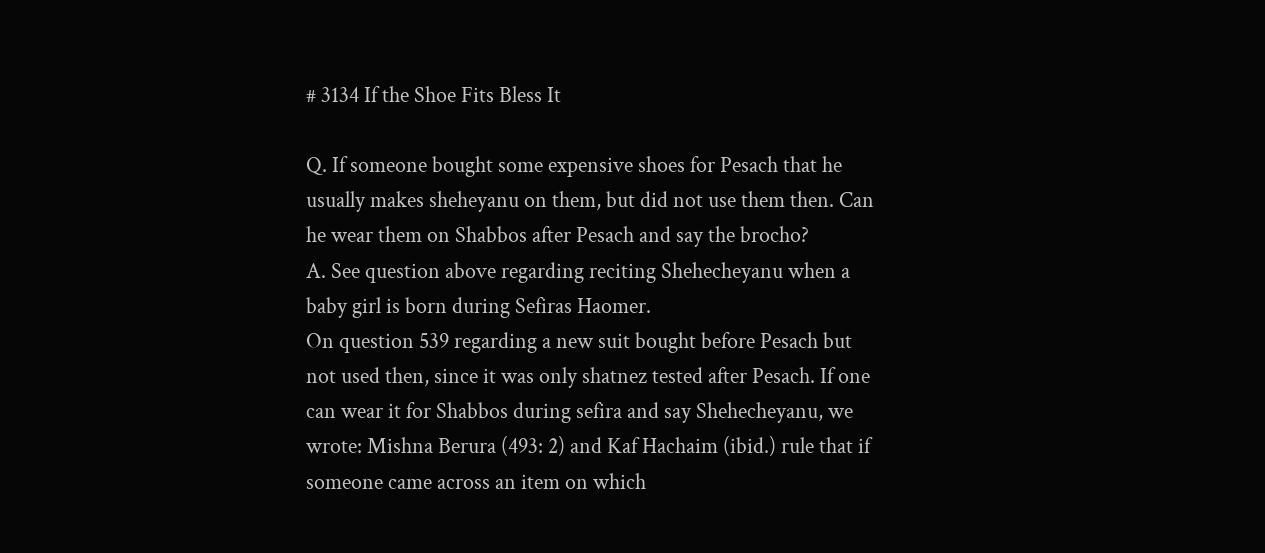# 3134 If the Shoe Fits Bless It

Q. If someone bought some expensive shoes for Pesach that he usually makes sheheyanu on them, but did not use them then. Can he wear them on Shabbos after Pesach and say the brocho?
A. See question above regarding reciting Shehecheyanu when a baby girl is born during Sefiras Haomer.
On question 539 regarding a new suit bought before Pesach but not used then, since it was only shatnez tested after Pesach. If one can wear it for Shabbos during sefira and say Shehecheyanu, we wrote: Mishna Berura (493: 2) and Kaf Hachaim (ibid.) rule that if someone came across an item on which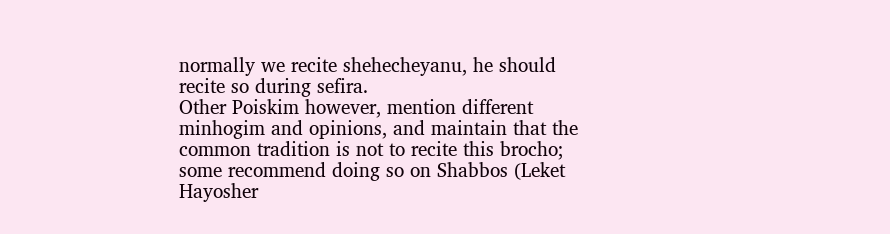normally we recite shehecheyanu, he should recite so during sefira.
Other Poiskim however, mention different minhogim and opinions, and maintain that the common tradition is not to recite this brocho; some recommend doing so on Shabbos (Leket Hayosher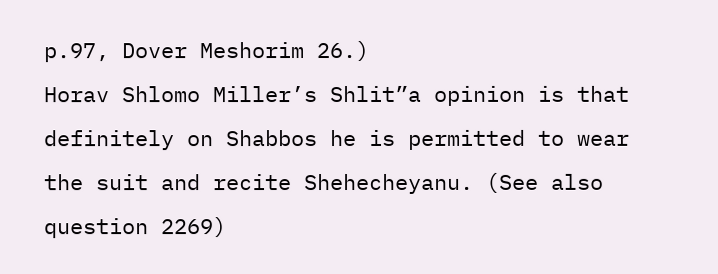p.97, Dover Meshorim 26.)
Horav Shlomo Miller’s Shlit”a opinion is that definitely on Shabbos he is permitted to wear the suit and recite Shehecheyanu. (See also question 2269)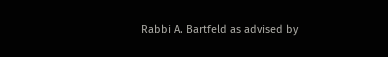Rabbi A. Bartfeld as advised by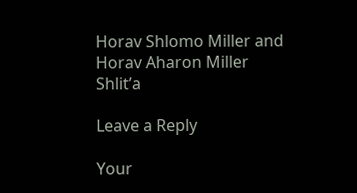Horav Shlomo Miller and Horav Aharon Miller Shlit’a

Leave a Reply

Your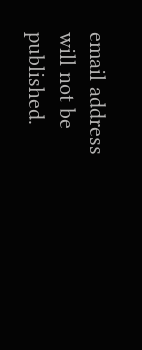email address will not be published.